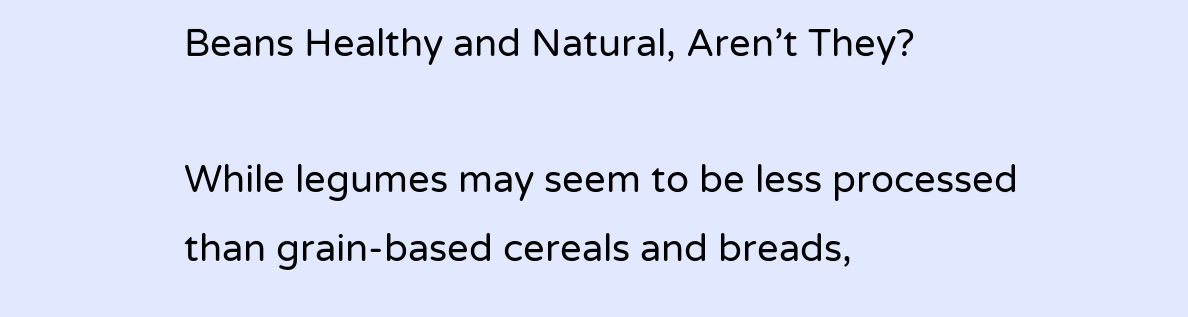Beans Healthy and Natural, Aren’t They?

While legumes may seem to be less processed than grain-based cereals and breads,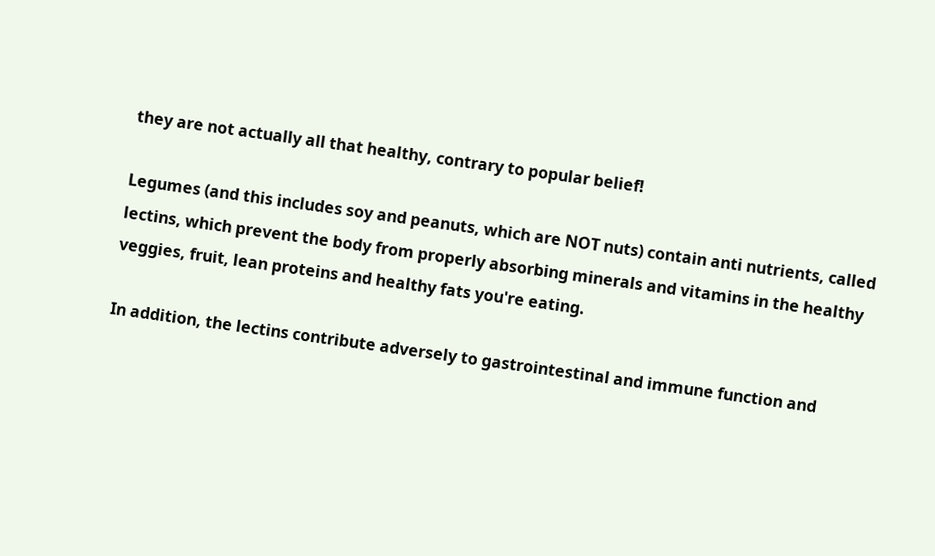they are not actually all that healthy, contrary to popular belief!

Legumes (and this includes soy and peanuts, which are NOT nuts) contain anti nutrients, called lectins, which prevent the body from properly absorbing minerals and vitamins in the healthy veggies, fruit, lean proteins and healthy fats you're eating.

In addition, the lectins contribute adversely to gastrointestinal and immune function and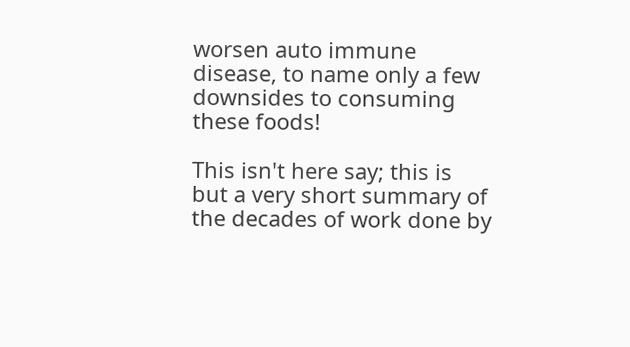worsen auto immune disease, to name only a few downsides to consuming these foods!

This isn't here say; this is but a very short summary of the decades of work done by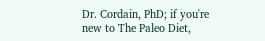Dr. Cordain, PhD; if you're new to The Paleo Diet,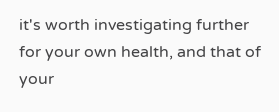it's worth investigating further for your own health, and that of your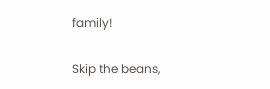family!

Skip the beans,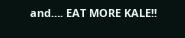and…. EAT MORE KALE!!